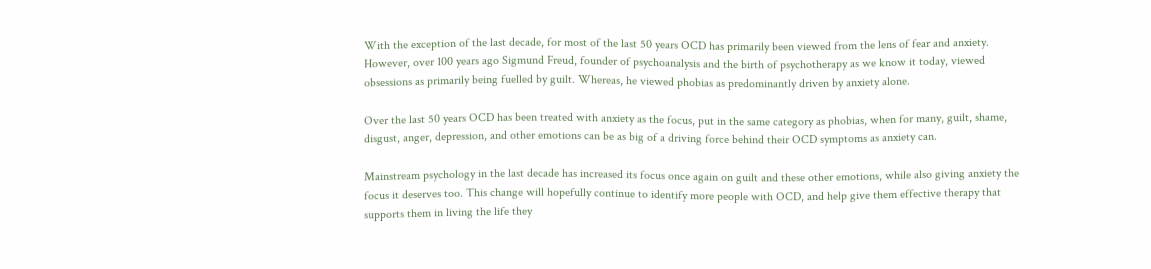With the exception of the last decade, for most of the last 50 years OCD has primarily been viewed from the lens of fear and anxiety. However, over 100 years ago Sigmund Freud, founder of psychoanalysis and the birth of psychotherapy as we know it today, viewed obsessions as primarily being fuelled by guilt. Whereas, he viewed phobias as predominantly driven by anxiety alone.

Over the last 50 years OCD has been treated with anxiety as the focus, put in the same category as phobias, when for many, guilt, shame, disgust, anger, depression, and other emotions can be as big of a driving force behind their OCD symptoms as anxiety can.

Mainstream psychology in the last decade has increased its focus once again on guilt and these other emotions, while also giving anxiety the focus it deserves too. This change will hopefully continue to identify more people with OCD, and help give them effective therapy that supports them in living the life they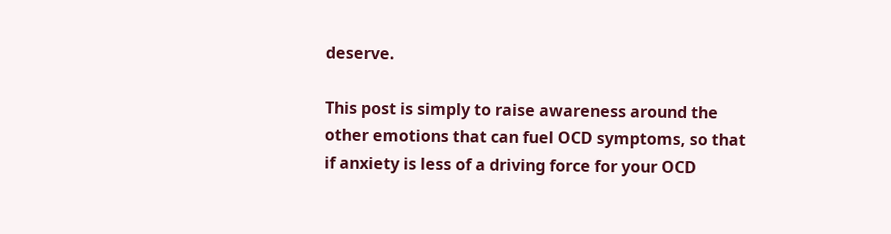deserve.

This post is simply to raise awareness around the other emotions that can fuel OCD symptoms, so that if anxiety is less of a driving force for your OCD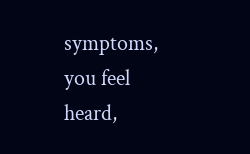symptoms, you feel heard,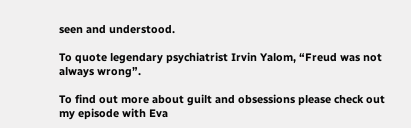seen and understood.

To quote legendary psychiatrist Irvin Yalom, “Freud was not always wrong”.

To find out more about guilt and obsessions please check out my episode with Eva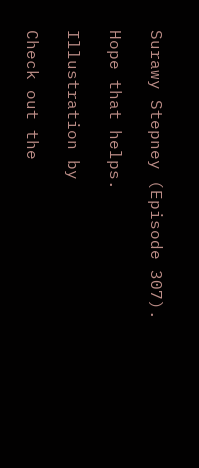Surawy Stepney (Episode 307).

Hope that helps.

Illustration by

Check out the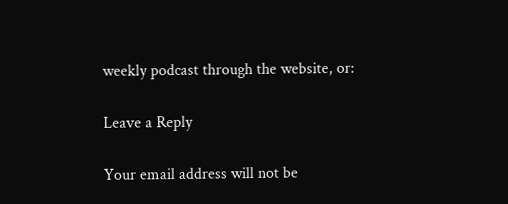weekly podcast through the website, or:

Leave a Reply

Your email address will not be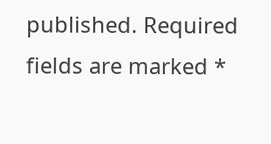published. Required fields are marked *